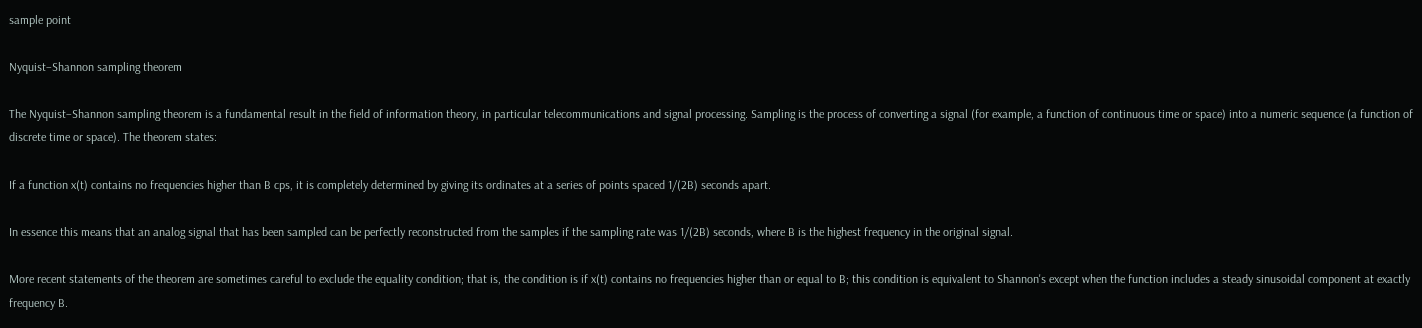sample point

Nyquist–Shannon sampling theorem

The Nyquist–Shannon sampling theorem is a fundamental result in the field of information theory, in particular telecommunications and signal processing. Sampling is the process of converting a signal (for example, a function of continuous time or space) into a numeric sequence (a function of discrete time or space). The theorem states:

If a function x(t) contains no frequencies higher than B cps, it is completely determined by giving its ordinates at a series of points spaced 1/(2B) seconds apart.

In essence this means that an analog signal that has been sampled can be perfectly reconstructed from the samples if the sampling rate was 1/(2B) seconds, where B is the highest frequency in the original signal.

More recent statements of the theorem are sometimes careful to exclude the equality condition; that is, the condition is if x(t) contains no frequencies higher than or equal to B; this condition is equivalent to Shannon's except when the function includes a steady sinusoidal component at exactly frequency B.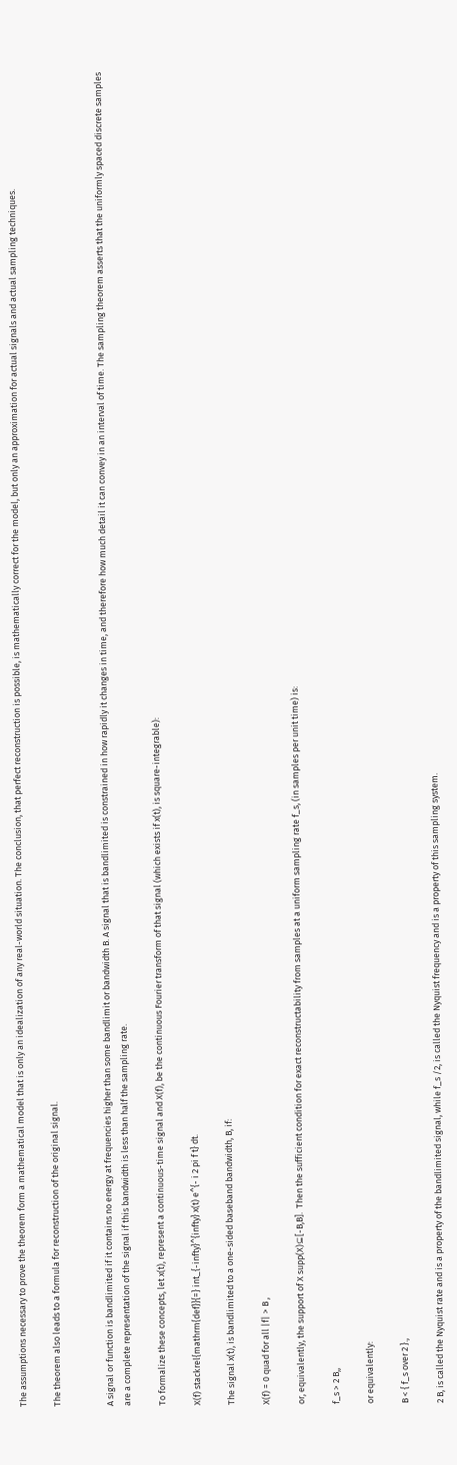The assumptions necessary to prove the theorem form a mathematical model that is only an idealization of any real-world situation. The conclusion, that perfect reconstruction is possible, is mathematically correct for the model, but only an approximation for actual signals and actual sampling techniques.

The theorem also leads to a formula for reconstruction of the original signal.


A signal or function is bandlimited if it contains no energy at frequencies higher than some bandlimit or bandwidth B. A signal that is bandlimited is constrained in how rapidly it changes in time, and therefore how much detail it can convey in an interval of time. The sampling theorem asserts that the uniformly spaced discrete samples are a complete representation of the signal if this bandwidth is less than half the sampling rate.

To formalize these concepts, let x(t), represent a continuous-time signal and X(f), be the continuous Fourier transform of that signal (which exists if x(t), is square-integrable):

X(f) stackrel{mathrm{def}}{=} int_{-infty}^{infty} x(t) e^{- i 2 pi f t} dt.

The signal x(t), is bandlimited to a one-sided baseband bandwidth, B, if:

X(f) = 0 quad for all |f| > B ,

or, equivalently, the support of X supp(X)⊆[-B,B].  Then the sufficient condition for exact reconstructability from samples at a uniform sampling rate f_s, (in samples per unit time) is:

f_s > 2 B,,

or equivalently:

B < { f_s over 2 }.,

2 B, is called the Nyquist rate and is a property of the bandlimited signal, while f_s /2, is called the Nyquist frequency and is a property of this sampling system.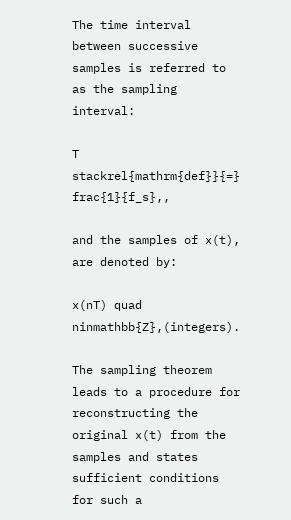The time interval between successive samples is referred to as the sampling interval:

T stackrel{mathrm{def}}{=} frac{1}{f_s},,

and the samples of x(t), are denoted by:

x(nT) quad ninmathbb{Z},(integers).

The sampling theorem leads to a procedure for reconstructing the original x(t) from the samples and states sufficient conditions for such a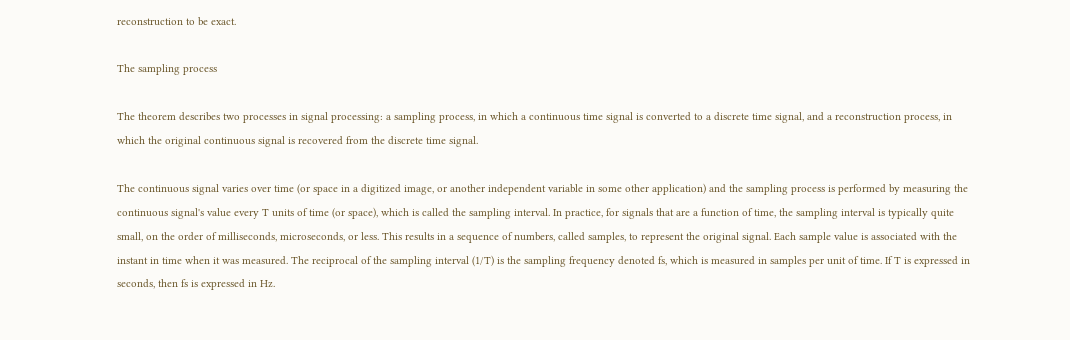reconstruction to be exact.

The sampling process

The theorem describes two processes in signal processing: a sampling process, in which a continuous time signal is converted to a discrete time signal, and a reconstruction process, in which the original continuous signal is recovered from the discrete time signal.

The continuous signal varies over time (or space in a digitized image, or another independent variable in some other application) and the sampling process is performed by measuring the continuous signal's value every T units of time (or space), which is called the sampling interval. In practice, for signals that are a function of time, the sampling interval is typically quite small, on the order of milliseconds, microseconds, or less. This results in a sequence of numbers, called samples, to represent the original signal. Each sample value is associated with the instant in time when it was measured. The reciprocal of the sampling interval (1/T) is the sampling frequency denoted fs, which is measured in samples per unit of time. If T is expressed in seconds, then fs is expressed in Hz.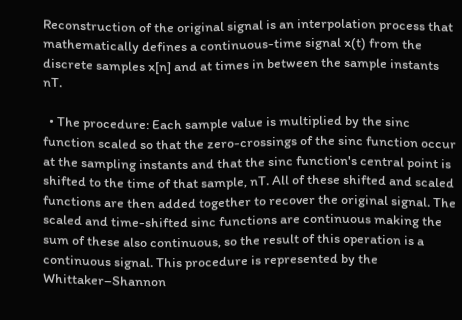Reconstruction of the original signal is an interpolation process that mathematically defines a continuous-time signal x(t) from the discrete samples x[n] and at times in between the sample instants nT.

  • The procedure: Each sample value is multiplied by the sinc function scaled so that the zero-crossings of the sinc function occur at the sampling instants and that the sinc function's central point is shifted to the time of that sample, nT. All of these shifted and scaled functions are then added together to recover the original signal. The scaled and time-shifted sinc functions are continuous making the sum of these also continuous, so the result of this operation is a continuous signal. This procedure is represented by the Whittaker–Shannon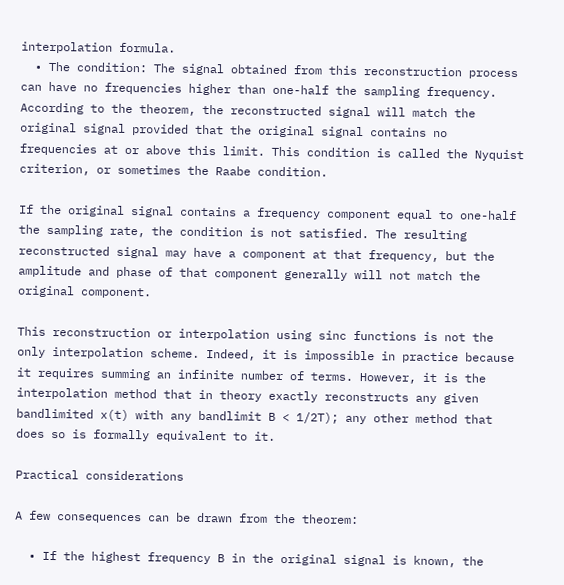interpolation formula.
  • The condition: The signal obtained from this reconstruction process can have no frequencies higher than one-half the sampling frequency. According to the theorem, the reconstructed signal will match the original signal provided that the original signal contains no frequencies at or above this limit. This condition is called the Nyquist criterion, or sometimes the Raabe condition.

If the original signal contains a frequency component equal to one-half the sampling rate, the condition is not satisfied. The resulting reconstructed signal may have a component at that frequency, but the amplitude and phase of that component generally will not match the original component.

This reconstruction or interpolation using sinc functions is not the only interpolation scheme. Indeed, it is impossible in practice because it requires summing an infinite number of terms. However, it is the interpolation method that in theory exactly reconstructs any given bandlimited x(t) with any bandlimit B < 1/2T); any other method that does so is formally equivalent to it.

Practical considerations

A few consequences can be drawn from the theorem:

  • If the highest frequency B in the original signal is known, the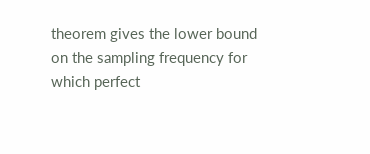theorem gives the lower bound on the sampling frequency for which perfect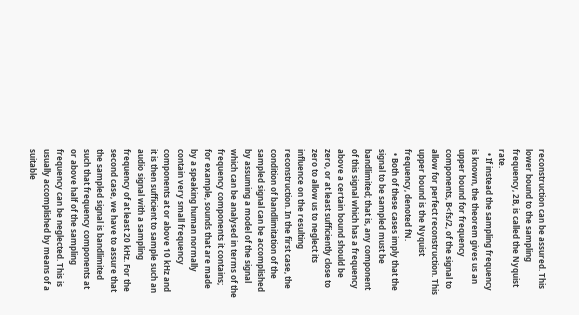reconstruction can be assured. This lower bound to the sampling frequency, 2B, is called the Nyquist rate.
  • If instead the sampling frequency is known, the theorem gives us an upper bound for frequency components, B<fs/2, of the signal to allow for perfect reconstruction. This upper bound is the Nyquist frequency, denoted fN.
  • Both of these cases imply that the signal to be sampled must be bandlimited; that is, any component of this signal which has a frequency above a certain bound should be zero, or at least sufficiently close to zero to allow us to neglect its influence on the resulting reconstruction. In the first case, the condition of bandlimitation of the sampled signal can be accomplished by assuming a model of the signal which can be analysed in terms of the frequency components it contains; for example, sounds that are made by a speaking human normally contain very small frequency components at or above 10 kHz and it is then sufficient to sample such an audio signal with a sampling frequency of at least 20 kHz. For the second case, we have to assure that the sampled signal is bandlimited such that frequency components at or above half of the sampling frequency can be neglected. This is usually accomplished by means of a suitable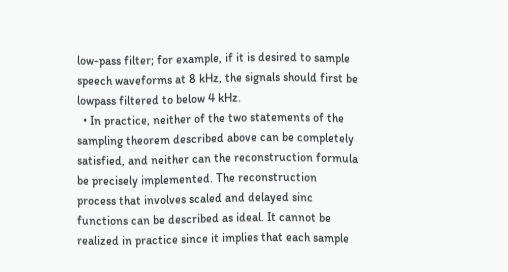low-pass filter; for example, if it is desired to sample speech waveforms at 8 kHz, the signals should first be lowpass filtered to below 4 kHz.
  • In practice, neither of the two statements of the sampling theorem described above can be completely satisfied, and neither can the reconstruction formula be precisely implemented. The reconstruction process that involves scaled and delayed sinc functions can be described as ideal. It cannot be realized in practice since it implies that each sample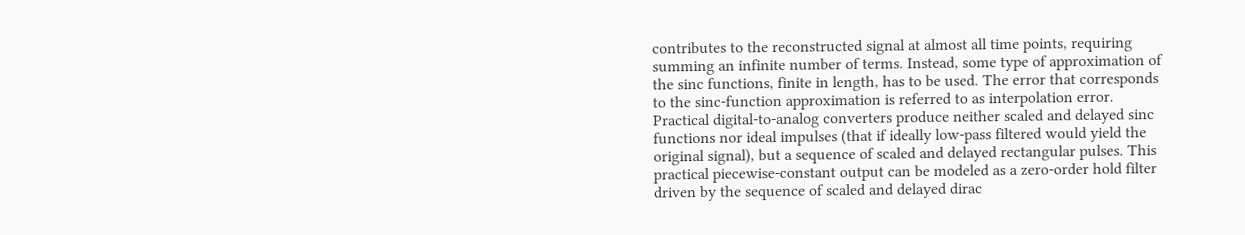contributes to the reconstructed signal at almost all time points, requiring summing an infinite number of terms. Instead, some type of approximation of the sinc functions, finite in length, has to be used. The error that corresponds to the sinc-function approximation is referred to as interpolation error. Practical digital-to-analog converters produce neither scaled and delayed sinc functions nor ideal impulses (that if ideally low-pass filtered would yield the original signal), but a sequence of scaled and delayed rectangular pulses. This practical piecewise-constant output can be modeled as a zero-order hold filter driven by the sequence of scaled and delayed dirac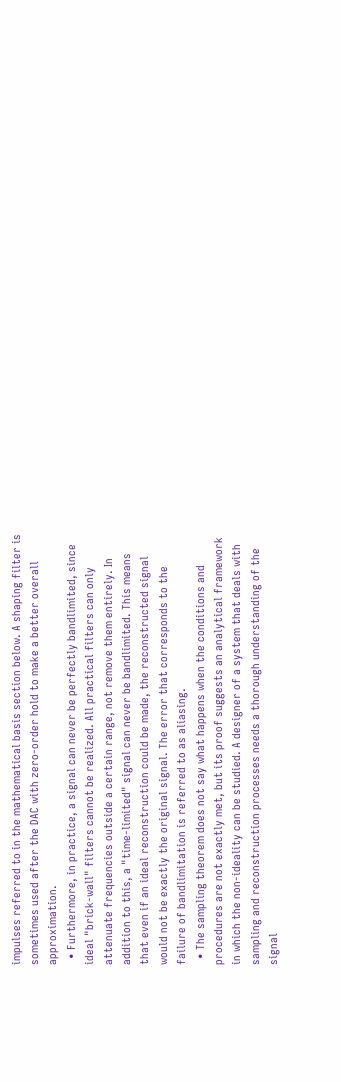impulses referred to in the mathematical basis section below. A shaping filter is sometimes used after the DAC with zero-order hold to make a better overall approximation.
  • Furthermore, in practice, a signal can never be perfectly bandlimited, since ideal "brick-wall" filters cannot be realized. All practical filters can only attenuate frequencies outside a certain range, not remove them entirely. In addition to this, a "time-limited" signal can never be bandlimited. This means that even if an ideal reconstruction could be made, the reconstructed signal would not be exactly the original signal. The error that corresponds to the failure of bandlimitation is referred to as aliasing.
  • The sampling theorem does not say what happens when the conditions and procedures are not exactly met, but its proof suggests an analytical framework in which the non-ideality can be studied. A designer of a system that deals with sampling and reconstruction processes needs a thorough understanding of the signal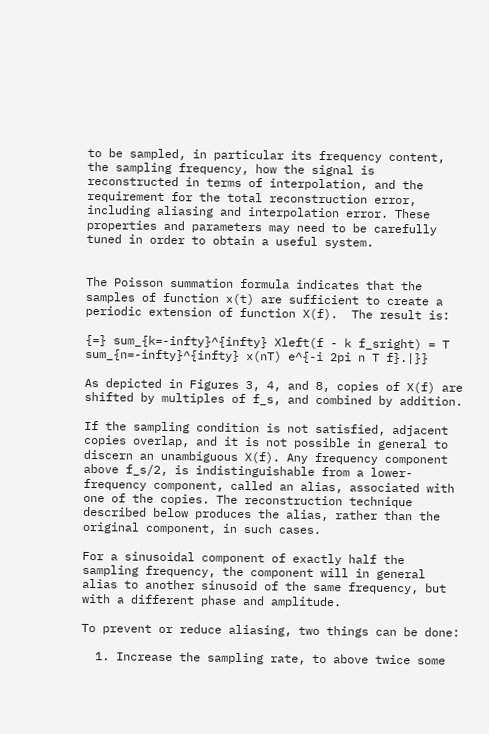to be sampled, in particular its frequency content, the sampling frequency, how the signal is reconstructed in terms of interpolation, and the requirement for the total reconstruction error, including aliasing and interpolation error. These properties and parameters may need to be carefully tuned in order to obtain a useful system.


The Poisson summation formula indicates that the samples of function x(t) are sufficient to create a periodic extension of function X(f).  The result is:

{=} sum_{k=-infty}^{infty} Xleft(f - k f_sright) = T sum_{n=-infty}^{infty} x(nT) e^{-i 2pi n T f}.|}}

As depicted in Figures 3, 4, and 8, copies of X(f) are shifted by multiples of f_s, and combined by addition.

If the sampling condition is not satisfied, adjacent copies overlap, and it is not possible in general to discern an unambiguous X(f). Any frequency component above f_s/2, is indistinguishable from a lower-frequency component, called an alias, associated with one of the copies. The reconstruction technique described below produces the alias, rather than the original component, in such cases.

For a sinusoidal component of exactly half the sampling frequency, the component will in general alias to another sinusoid of the same frequency, but with a different phase and amplitude.

To prevent or reduce aliasing, two things can be done:

  1. Increase the sampling rate, to above twice some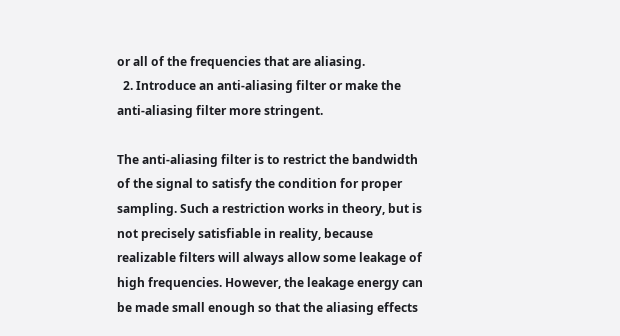or all of the frequencies that are aliasing.
  2. Introduce an anti-aliasing filter or make the anti-aliasing filter more stringent.

The anti-aliasing filter is to restrict the bandwidth of the signal to satisfy the condition for proper sampling. Such a restriction works in theory, but is not precisely satisfiable in reality, because realizable filters will always allow some leakage of high frequencies. However, the leakage energy can be made small enough so that the aliasing effects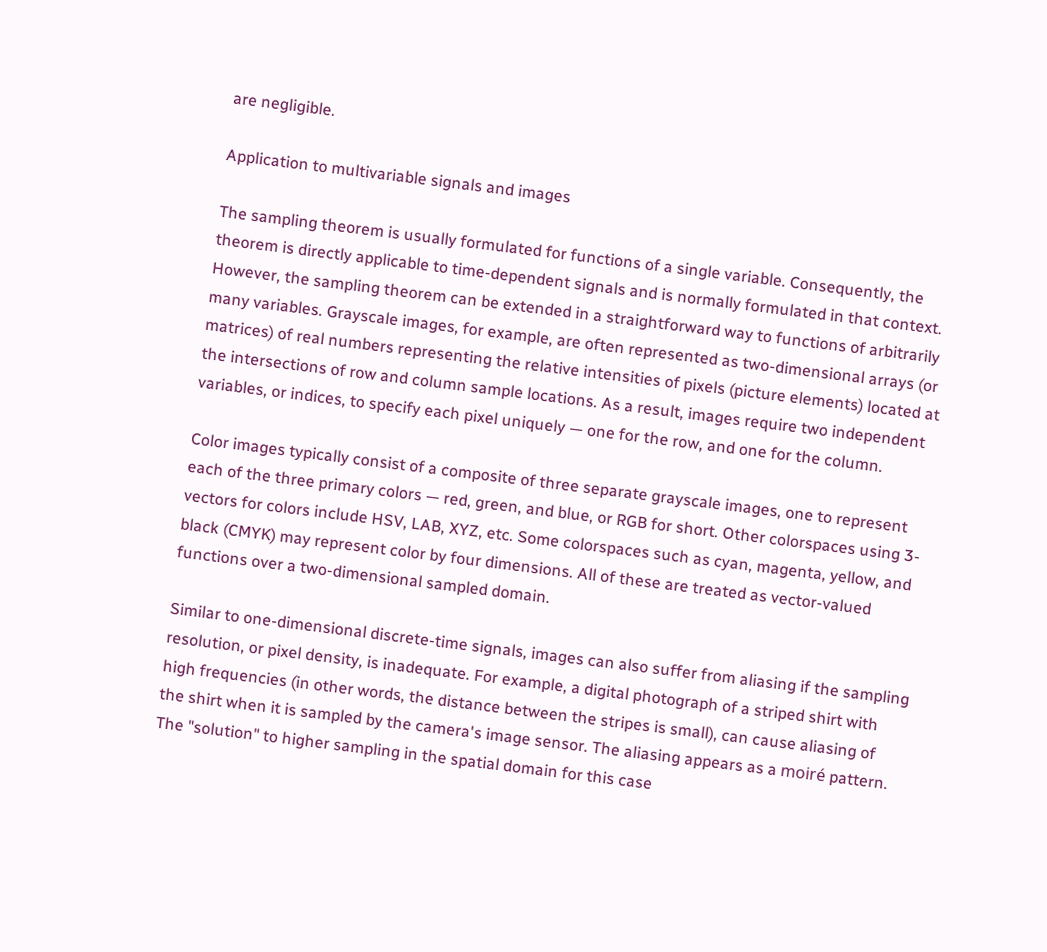are negligible.

Application to multivariable signals and images

The sampling theorem is usually formulated for functions of a single variable. Consequently, the theorem is directly applicable to time-dependent signals and is normally formulated in that context. However, the sampling theorem can be extended in a straightforward way to functions of arbitrarily many variables. Grayscale images, for example, are often represented as two-dimensional arrays (or matrices) of real numbers representing the relative intensities of pixels (picture elements) located at the intersections of row and column sample locations. As a result, images require two independent variables, or indices, to specify each pixel uniquely — one for the row, and one for the column.

Color images typically consist of a composite of three separate grayscale images, one to represent each of the three primary colors — red, green, and blue, or RGB for short. Other colorspaces using 3-vectors for colors include HSV, LAB, XYZ, etc. Some colorspaces such as cyan, magenta, yellow, and black (CMYK) may represent color by four dimensions. All of these are treated as vector-valued functions over a two-dimensional sampled domain.

Similar to one-dimensional discrete-time signals, images can also suffer from aliasing if the sampling resolution, or pixel density, is inadequate. For example, a digital photograph of a striped shirt with high frequencies (in other words, the distance between the stripes is small), can cause aliasing of the shirt when it is sampled by the camera's image sensor. The aliasing appears as a moiré pattern. The "solution" to higher sampling in the spatial domain for this case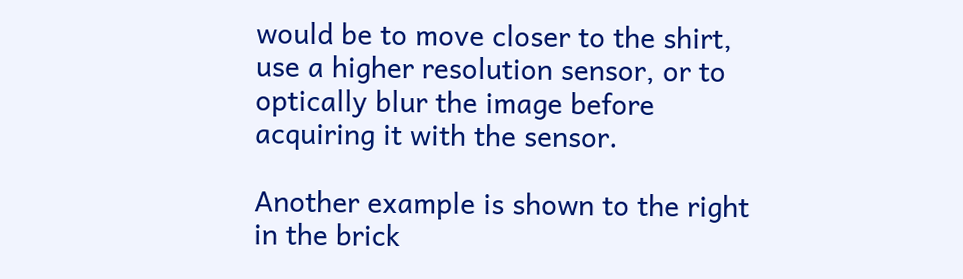would be to move closer to the shirt, use a higher resolution sensor, or to optically blur the image before acquiring it with the sensor.

Another example is shown to the right in the brick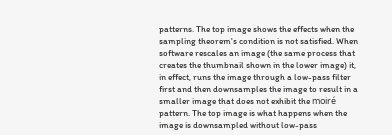patterns. The top image shows the effects when the sampling theorem's condition is not satisfied. When software rescales an image (the same process that creates the thumbnail shown in the lower image) it, in effect, runs the image through a low-pass filter first and then downsamples the image to result in a smaller image that does not exhibit the moiré pattern. The top image is what happens when the image is downsampled without low-pass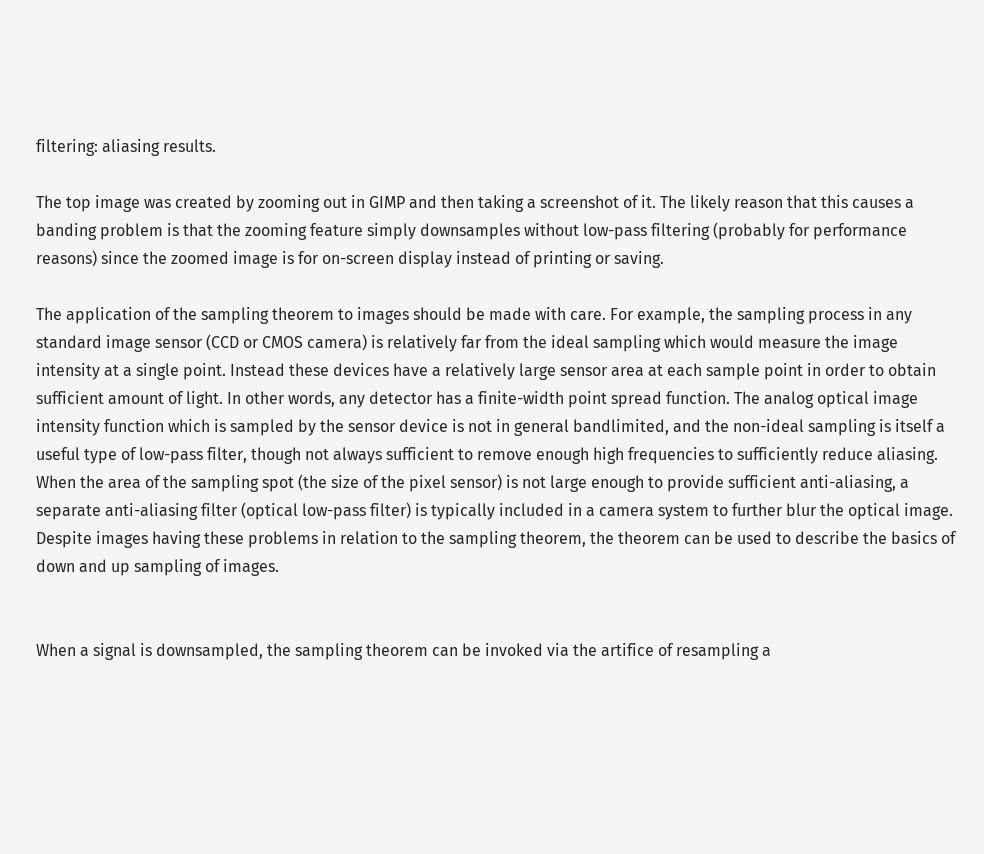filtering: aliasing results.

The top image was created by zooming out in GIMP and then taking a screenshot of it. The likely reason that this causes a banding problem is that the zooming feature simply downsamples without low-pass filtering (probably for performance reasons) since the zoomed image is for on-screen display instead of printing or saving.

The application of the sampling theorem to images should be made with care. For example, the sampling process in any standard image sensor (CCD or CMOS camera) is relatively far from the ideal sampling which would measure the image intensity at a single point. Instead these devices have a relatively large sensor area at each sample point in order to obtain sufficient amount of light. In other words, any detector has a finite-width point spread function. The analog optical image intensity function which is sampled by the sensor device is not in general bandlimited, and the non-ideal sampling is itself a useful type of low-pass filter, though not always sufficient to remove enough high frequencies to sufficiently reduce aliasing. When the area of the sampling spot (the size of the pixel sensor) is not large enough to provide sufficient anti-aliasing, a separate anti-aliasing filter (optical low-pass filter) is typically included in a camera system to further blur the optical image. Despite images having these problems in relation to the sampling theorem, the theorem can be used to describe the basics of down and up sampling of images.


When a signal is downsampled, the sampling theorem can be invoked via the artifice of resampling a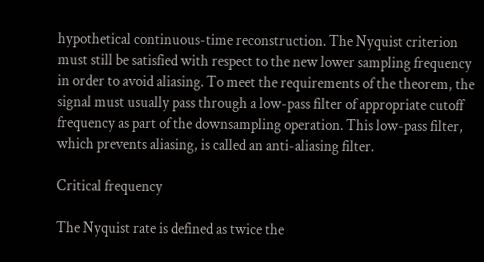hypothetical continuous-time reconstruction. The Nyquist criterion must still be satisfied with respect to the new lower sampling frequency in order to avoid aliasing. To meet the requirements of the theorem, the signal must usually pass through a low-pass filter of appropriate cutoff frequency as part of the downsampling operation. This low-pass filter, which prevents aliasing, is called an anti-aliasing filter.

Critical frequency

The Nyquist rate is defined as twice the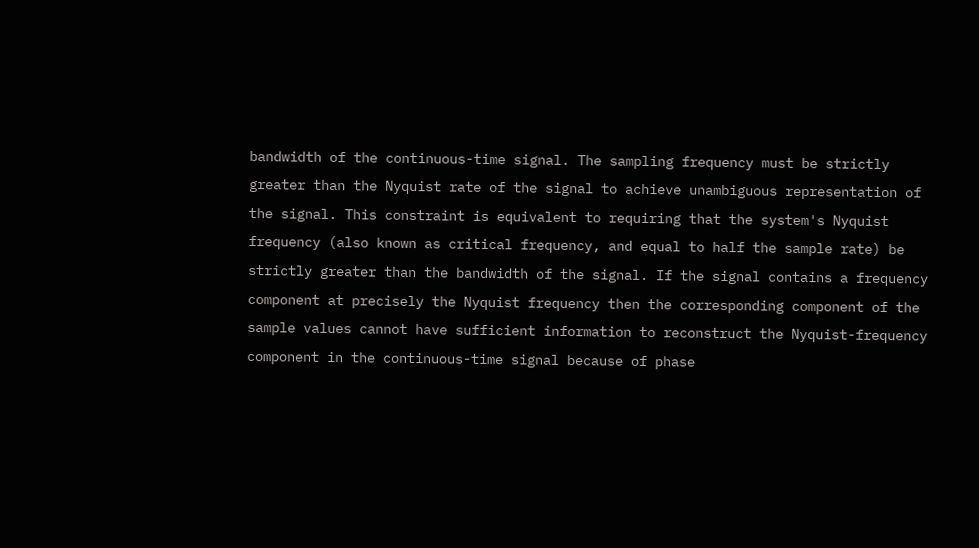bandwidth of the continuous-time signal. The sampling frequency must be strictly greater than the Nyquist rate of the signal to achieve unambiguous representation of the signal. This constraint is equivalent to requiring that the system's Nyquist frequency (also known as critical frequency, and equal to half the sample rate) be strictly greater than the bandwidth of the signal. If the signal contains a frequency component at precisely the Nyquist frequency then the corresponding component of the sample values cannot have sufficient information to reconstruct the Nyquist-frequency component in the continuous-time signal because of phase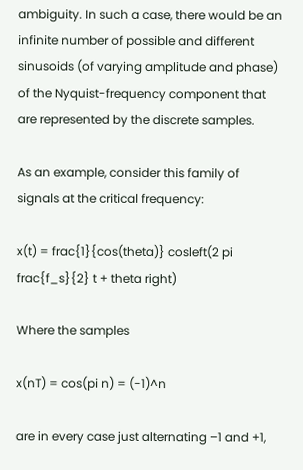ambiguity. In such a case, there would be an infinite number of possible and different sinusoids (of varying amplitude and phase) of the Nyquist-frequency component that are represented by the discrete samples.

As an example, consider this family of signals at the critical frequency:

x(t) = frac{1}{cos(theta)} cosleft(2 pi frac{f_s}{2} t + theta right)

Where the samples

x(nT) = cos(pi n) = (-1)^n

are in every case just alternating –1 and +1,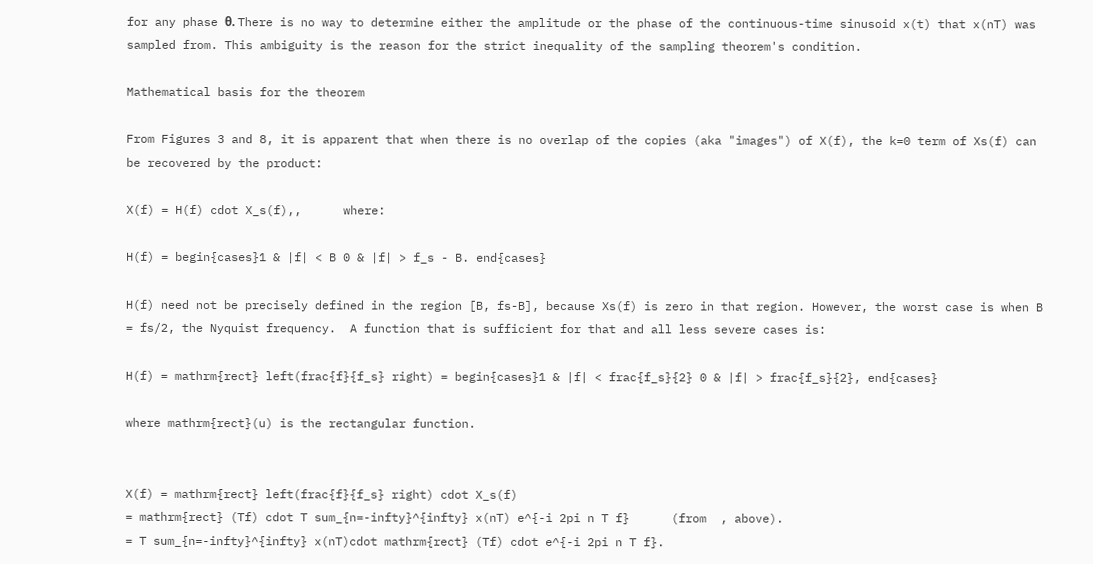for any phase θ. There is no way to determine either the amplitude or the phase of the continuous-time sinusoid x(t) that x(nT) was sampled from. This ambiguity is the reason for the strict inequality of the sampling theorem's condition.

Mathematical basis for the theorem

From Figures 3 and 8, it is apparent that when there is no overlap of the copies (aka "images") of X(f), the k=0 term of Xs(f) can be recovered by the product:

X(f) = H(f) cdot X_s(f),,      where:

H(f) = begin{cases}1 & |f| < B 0 & |f| > f_s - B. end{cases}

H(f) need not be precisely defined in the region [B, fs-B], because Xs(f) is zero in that region. However, the worst case is when B = fs/2, the Nyquist frequency.  A function that is sufficient for that and all less severe cases is:

H(f) = mathrm{rect} left(frac{f}{f_s} right) = begin{cases}1 & |f| < frac{f_s}{2} 0 & |f| > frac{f_s}{2}, end{cases}

where mathrm{rect}(u) is the rectangular function.


X(f) = mathrm{rect} left(frac{f}{f_s} right) cdot X_s(f)
= mathrm{rect} (Tf) cdot T sum_{n=-infty}^{infty} x(nT) e^{-i 2pi n T f}      (from  , above).
= T sum_{n=-infty}^{infty} x(nT)cdot mathrm{rect} (Tf) cdot e^{-i 2pi n T f}.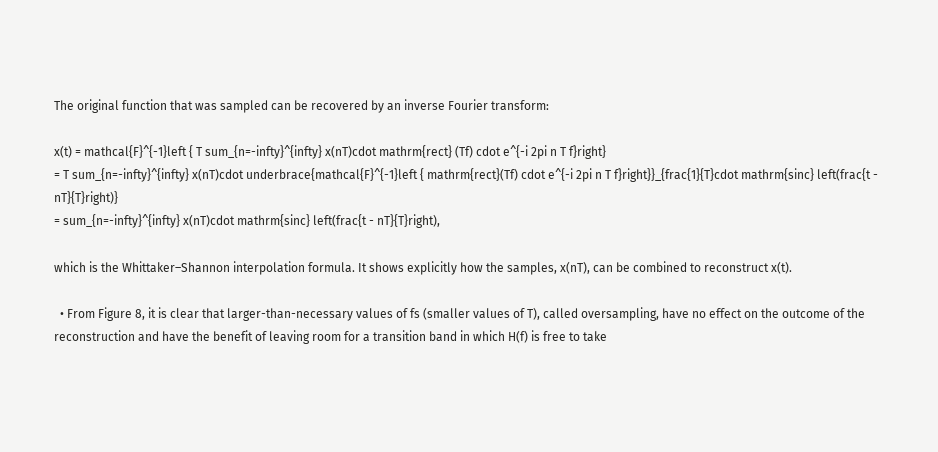The original function that was sampled can be recovered by an inverse Fourier transform:

x(t) = mathcal{F}^{-1}left { T sum_{n=-infty}^{infty} x(nT)cdot mathrm{rect} (Tf) cdot e^{-i 2pi n T f}right}
= T sum_{n=-infty}^{infty} x(nT)cdot underbrace{mathcal{F}^{-1}left { mathrm{rect}(Tf) cdot e^{-i 2pi n T f}right}}_{frac{1}{T}cdot mathrm{sinc} left(frac{t - nT}{T}right)}
= sum_{n=-infty}^{infty} x(nT)cdot mathrm{sinc} left(frac{t - nT}{T}right),

which is the Whittaker–Shannon interpolation formula. It shows explicitly how the samples, x(nT), can be combined to reconstruct x(t).

  • From Figure 8, it is clear that larger-than-necessary values of fs (smaller values of T), called oversampling, have no effect on the outcome of the reconstruction and have the benefit of leaving room for a transition band in which H(f) is free to take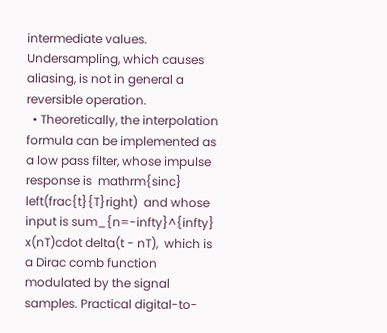intermediate values. Undersampling, which causes aliasing, is not in general a reversible operation.
  • Theoretically, the interpolation formula can be implemented as a low pass filter, whose impulse response is  mathrm{sinc} left(frac{t}{T}right)  and whose input is sum_{n=-infty}^{infty} x(nT)cdot delta(t - nT),  which is a Dirac comb function modulated by the signal samples. Practical digital-to-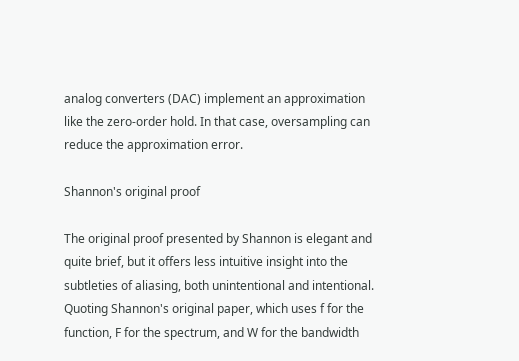analog converters (DAC) implement an approximation like the zero-order hold. In that case, oversampling can reduce the approximation error.

Shannon's original proof

The original proof presented by Shannon is elegant and quite brief, but it offers less intuitive insight into the subtleties of aliasing, both unintentional and intentional. Quoting Shannon's original paper, which uses f for the function, F for the spectrum, and W for the bandwidth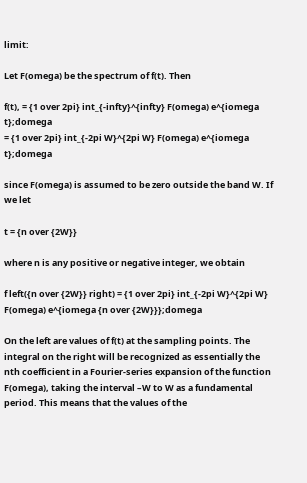limit:

Let F(omega) be the spectrum of f(t). Then

f(t), = {1 over 2pi} int_{-infty}^{infty} F(omega) e^{iomega t};domega
= {1 over 2pi} int_{-2pi W}^{2pi W} F(omega) e^{iomega t};domega

since F(omega) is assumed to be zero outside the band W. If we let

t = {n over {2W}}

where n is any positive or negative integer, we obtain

f left({n over {2W}} right) = {1 over 2pi} int_{-2pi W}^{2pi W} F(omega) e^{iomega {n over {2W}}};domega

On the left are values of f(t) at the sampling points. The integral on the right will be recognized as essentially the nth coefficient in a Fourier-series expansion of the function F(omega), taking the interval –W to W as a fundamental period. This means that the values of the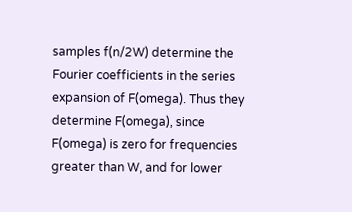samples f(n/2W) determine the Fourier coefficients in the series expansion of F(omega). Thus they determine F(omega), since F(omega) is zero for frequencies greater than W, and for lower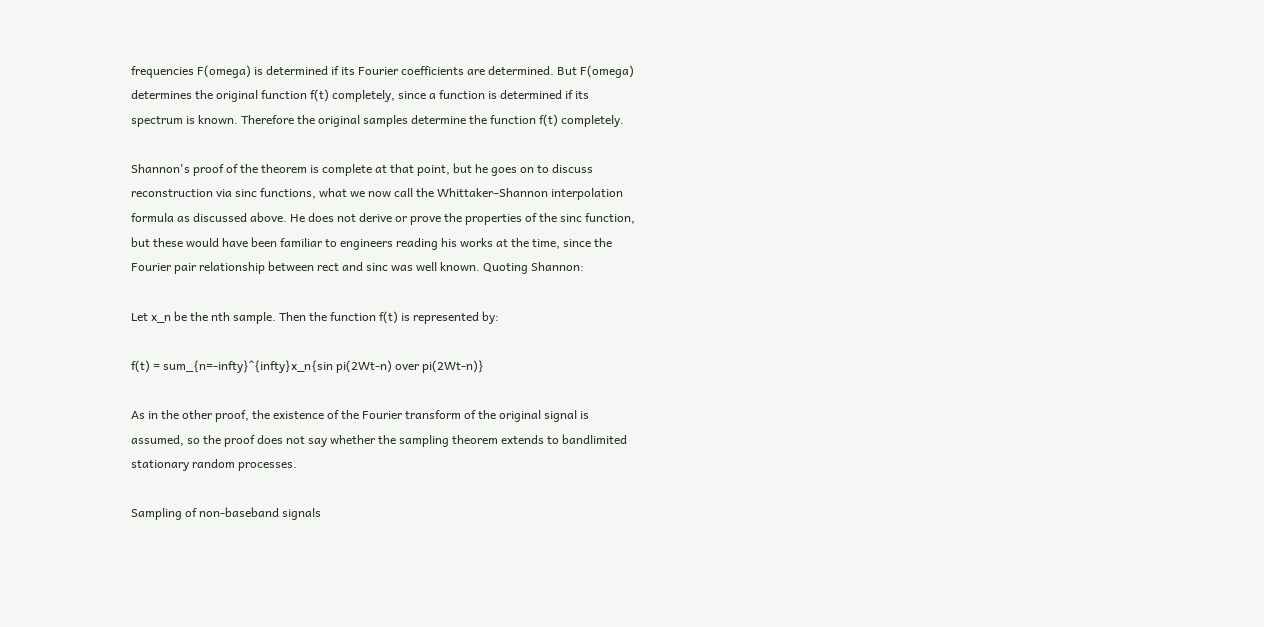frequencies F(omega) is determined if its Fourier coefficients are determined. But F(omega) determines the original function f(t) completely, since a function is determined if its spectrum is known. Therefore the original samples determine the function f(t) completely.

Shannon's proof of the theorem is complete at that point, but he goes on to discuss reconstruction via sinc functions, what we now call the Whittaker–Shannon interpolation formula as discussed above. He does not derive or prove the properties of the sinc function, but these would have been familiar to engineers reading his works at the time, since the Fourier pair relationship between rect and sinc was well known. Quoting Shannon:

Let x_n be the nth sample. Then the function f(t) is represented by:

f(t) = sum_{n=-infty}^{infty}x_n{sin pi(2Wt-n) over pi(2Wt-n)}

As in the other proof, the existence of the Fourier transform of the original signal is assumed, so the proof does not say whether the sampling theorem extends to bandlimited stationary random processes.

Sampling of non-baseband signals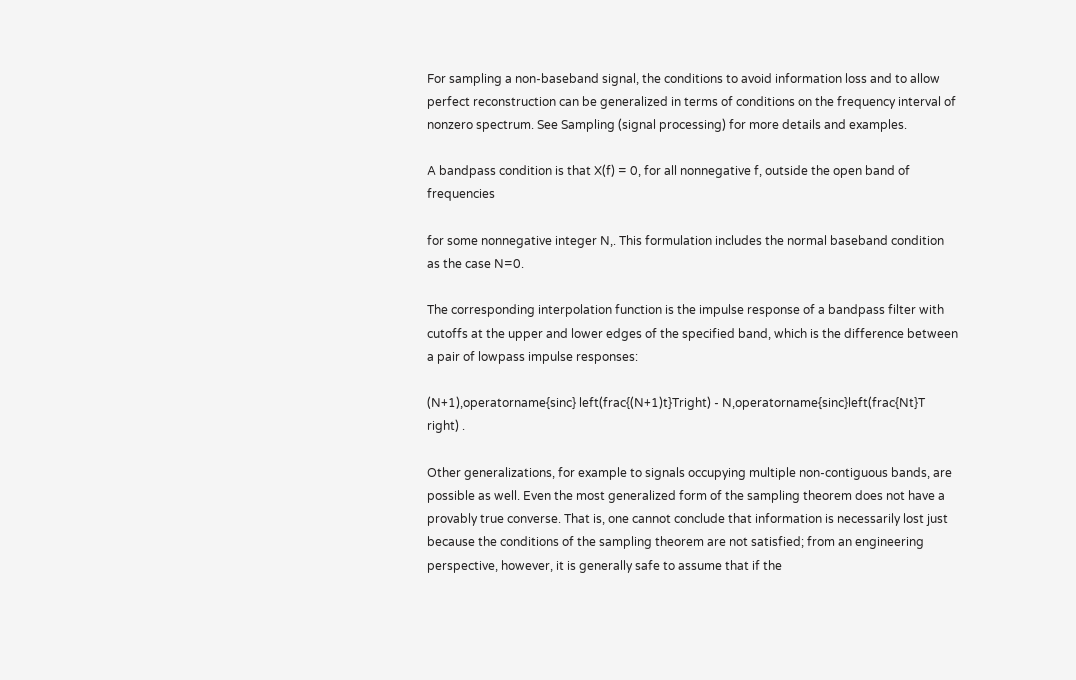For sampling a non-baseband signal, the conditions to avoid information loss and to allow perfect reconstruction can be generalized in terms of conditions on the frequency interval of nonzero spectrum. See Sampling (signal processing) for more details and examples.

A bandpass condition is that X(f) = 0, for all nonnegative f, outside the open band of frequencies

for some nonnegative integer N,. This formulation includes the normal baseband condition as the case N=0.

The corresponding interpolation function is the impulse response of a bandpass filter with cutoffs at the upper and lower edges of the specified band, which is the difference between a pair of lowpass impulse responses:

(N+1),operatorname{sinc} left(frac{(N+1)t}Tright) - N,operatorname{sinc}left(frac{Nt}T right) .

Other generalizations, for example to signals occupying multiple non-contiguous bands, are possible as well. Even the most generalized form of the sampling theorem does not have a provably true converse. That is, one cannot conclude that information is necessarily lost just because the conditions of the sampling theorem are not satisfied; from an engineering perspective, however, it is generally safe to assume that if the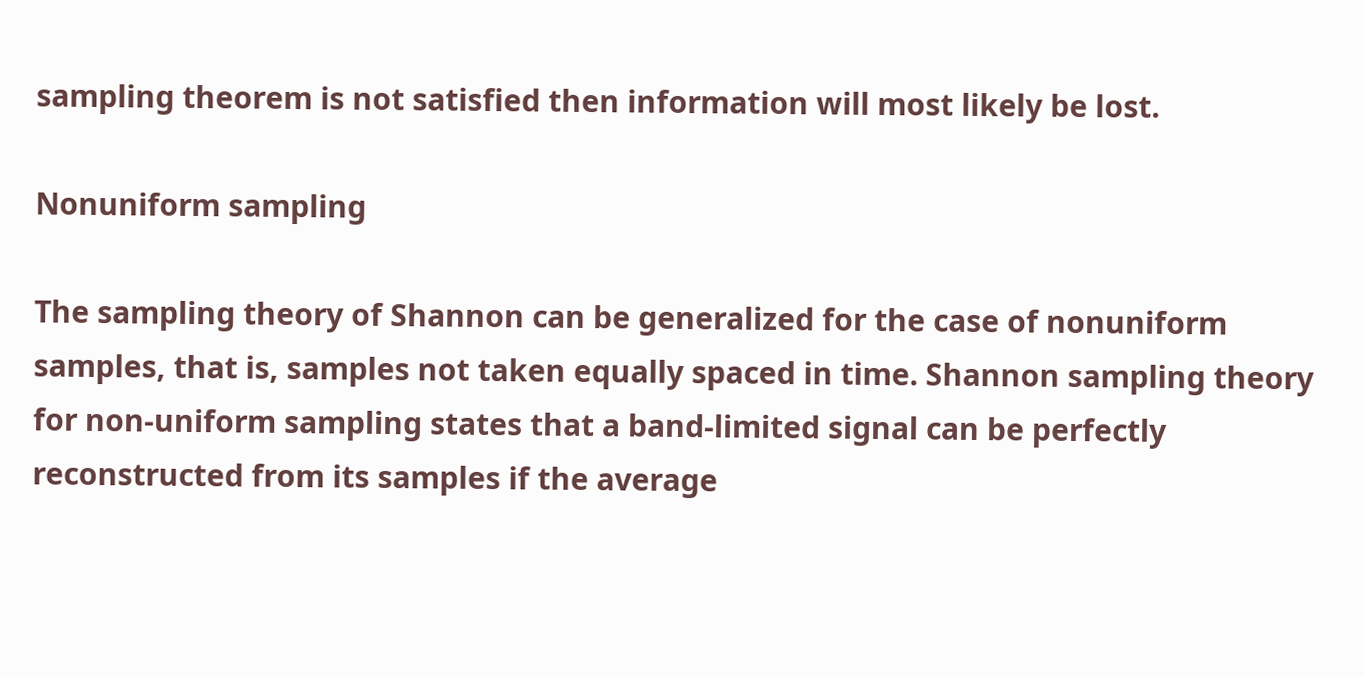sampling theorem is not satisfied then information will most likely be lost.

Nonuniform sampling

The sampling theory of Shannon can be generalized for the case of nonuniform samples, that is, samples not taken equally spaced in time. Shannon sampling theory for non-uniform sampling states that a band-limited signal can be perfectly reconstructed from its samples if the average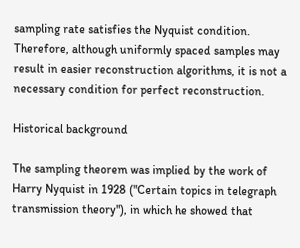sampling rate satisfies the Nyquist condition. Therefore, although uniformly spaced samples may result in easier reconstruction algorithms, it is not a necessary condition for perfect reconstruction.

Historical background

The sampling theorem was implied by the work of Harry Nyquist in 1928 ("Certain topics in telegraph transmission theory"), in which he showed that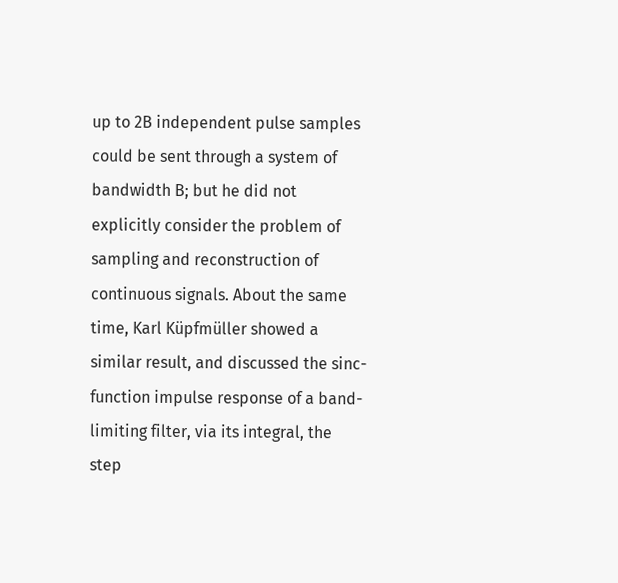up to 2B independent pulse samples could be sent through a system of bandwidth B; but he did not explicitly consider the problem of sampling and reconstruction of continuous signals. About the same time, Karl Küpfmüller showed a similar result, and discussed the sinc-function impulse response of a band-limiting filter, via its integral, the step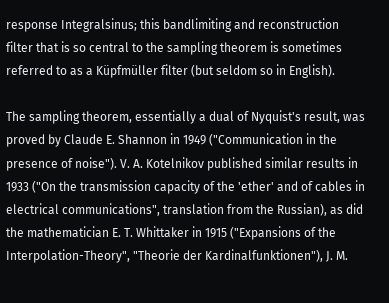response Integralsinus; this bandlimiting and reconstruction filter that is so central to the sampling theorem is sometimes referred to as a Küpfmüller filter (but seldom so in English).

The sampling theorem, essentially a dual of Nyquist's result, was proved by Claude E. Shannon in 1949 ("Communication in the presence of noise"). V. A. Kotelnikov published similar results in 1933 ("On the transmission capacity of the 'ether' and of cables in electrical communications", translation from the Russian), as did the mathematician E. T. Whittaker in 1915 ("Expansions of the Interpolation-Theory", "Theorie der Kardinalfunktionen"), J. M.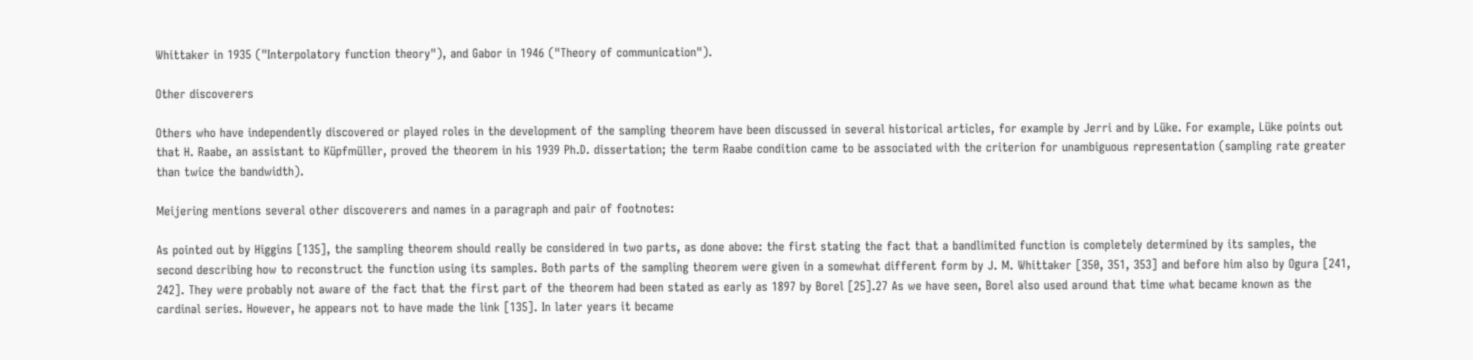Whittaker in 1935 ("Interpolatory function theory"), and Gabor in 1946 ("Theory of communication").

Other discoverers

Others who have independently discovered or played roles in the development of the sampling theorem have been discussed in several historical articles, for example by Jerri and by Lüke. For example, Lüke points out that H. Raabe, an assistant to Küpfmüller, proved the theorem in his 1939 Ph.D. dissertation; the term Raabe condition came to be associated with the criterion for unambiguous representation (sampling rate greater than twice the bandwidth).

Meijering mentions several other discoverers and names in a paragraph and pair of footnotes:

As pointed out by Higgins [135], the sampling theorem should really be considered in two parts, as done above: the first stating the fact that a bandlimited function is completely determined by its samples, the second describing how to reconstruct the function using its samples. Both parts of the sampling theorem were given in a somewhat different form by J. M. Whittaker [350, 351, 353] and before him also by Ogura [241, 242]. They were probably not aware of the fact that the first part of the theorem had been stated as early as 1897 by Borel [25].27 As we have seen, Borel also used around that time what became known as the cardinal series. However, he appears not to have made the link [135]. In later years it became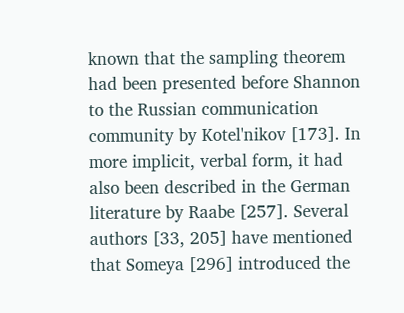known that the sampling theorem had been presented before Shannon to the Russian communication community by Kotel'nikov [173]. In more implicit, verbal form, it had also been described in the German literature by Raabe [257]. Several authors [33, 205] have mentioned that Someya [296] introduced the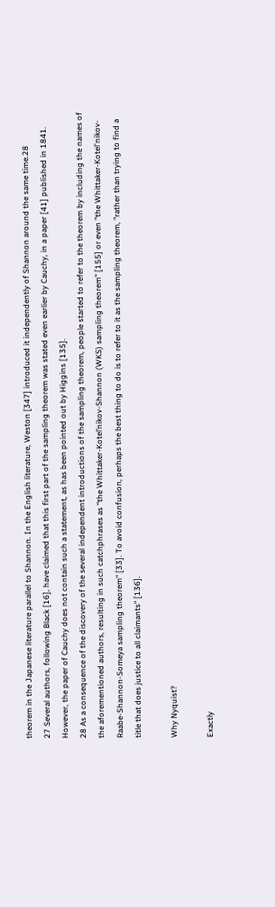theorem in the Japanese literature parallel to Shannon. In the English literature, Weston [347] introduced it independently of Shannon around the same time.28
27 Several authors, following Black [16], have claimed that this first part of the sampling theorem was stated even earlier by Cauchy, in a paper [41] published in 1841. However, the paper of Cauchy does not contain such a statement, as has been pointed out by Higgins [135].
28 As a consequence of the discovery of the several independent introductions of the sampling theorem, people started to refer to the theorem by including the names of the aforementioned authors, resulting in such catchphrases as “the Whittaker-Kotel’nikov-Shannon (WKS) sampling theorem" [155] or even "the Whittaker-Kotel'nikov-Raabe-Shannon-Someya sampling theorem" [33]. To avoid confusion, perhaps the best thing to do is to refer to it as the sampling theorem, "rather than trying to find a title that does justice to all claimants" [136].

Why Nyquist?

Exactly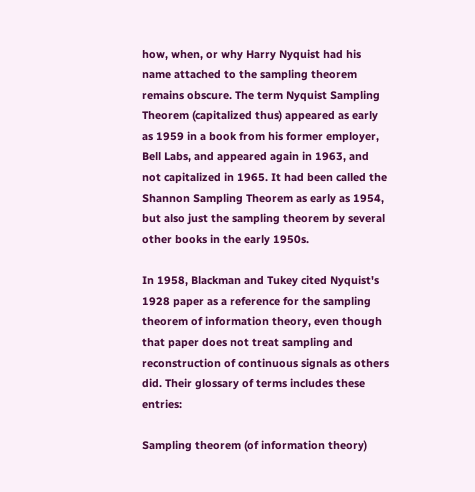how, when, or why Harry Nyquist had his name attached to the sampling theorem remains obscure. The term Nyquist Sampling Theorem (capitalized thus) appeared as early as 1959 in a book from his former employer, Bell Labs, and appeared again in 1963, and not capitalized in 1965. It had been called the Shannon Sampling Theorem as early as 1954, but also just the sampling theorem by several other books in the early 1950s.

In 1958, Blackman and Tukey cited Nyquist's 1928 paper as a reference for the sampling theorem of information theory, even though that paper does not treat sampling and reconstruction of continuous signals as others did. Their glossary of terms includes these entries:

Sampling theorem (of information theory)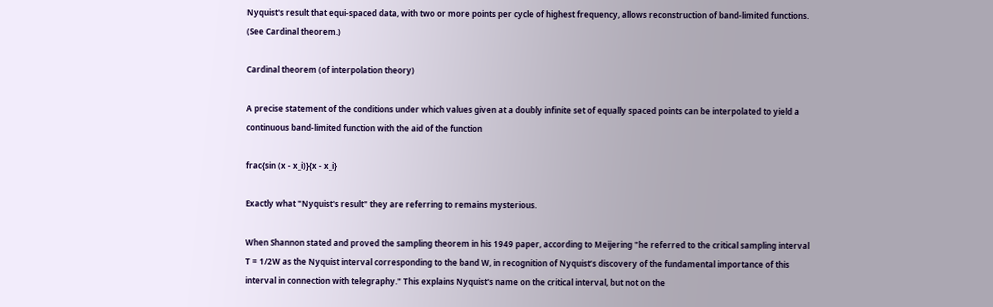Nyquist's result that equi-spaced data, with two or more points per cycle of highest frequency, allows reconstruction of band-limited functions. (See Cardinal theorem.)

Cardinal theorem (of interpolation theory)

A precise statement of the conditions under which values given at a doubly infinite set of equally spaced points can be interpolated to yield a continuous band-limited function with the aid of the function

frac{sin (x - x_i)}{x - x_i}

Exactly what "Nyquist's result" they are referring to remains mysterious.

When Shannon stated and proved the sampling theorem in his 1949 paper, according to Meijering "he referred to the critical sampling interval T = 1/2W as the Nyquist interval corresponding to the band W, in recognition of Nyquist’s discovery of the fundamental importance of this interval in connection with telegraphy." This explains Nyquist's name on the critical interval, but not on the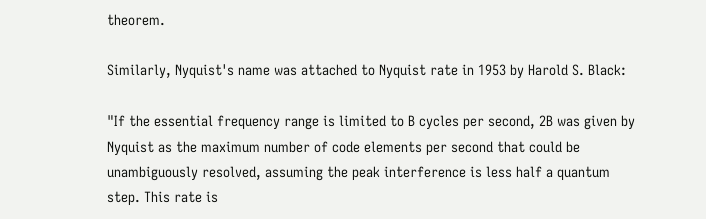theorem.

Similarly, Nyquist's name was attached to Nyquist rate in 1953 by Harold S. Black:

"If the essential frequency range is limited to B cycles per second, 2B was given by Nyquist as the maximum number of code elements per second that could be unambiguously resolved, assuming the peak interference is less half a quantum step. This rate is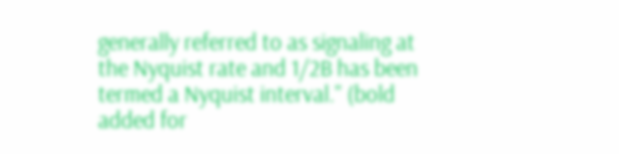generally referred to as signaling at the Nyquist rate and 1/2B has been termed a Nyquist interval." (bold added for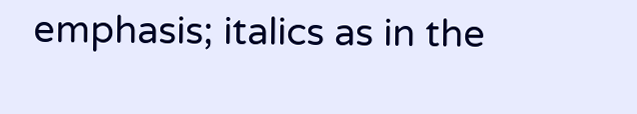emphasis; italics as in the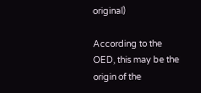original)

According to the OED, this may be the origin of the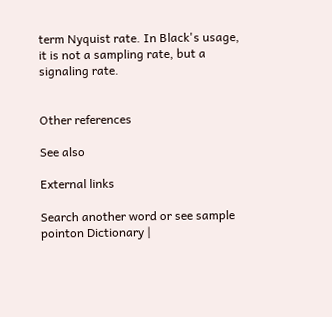term Nyquist rate. In Black's usage, it is not a sampling rate, but a signaling rate.


Other references

See also

External links

Search another word or see sample pointon Dictionary |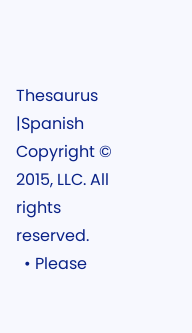Thesaurus |Spanish
Copyright © 2015, LLC. All rights reserved.
  • Please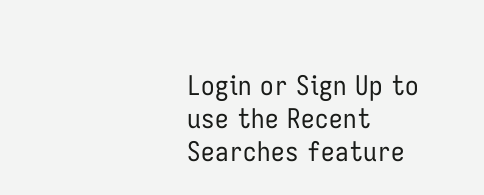Login or Sign Up to use the Recent Searches feature